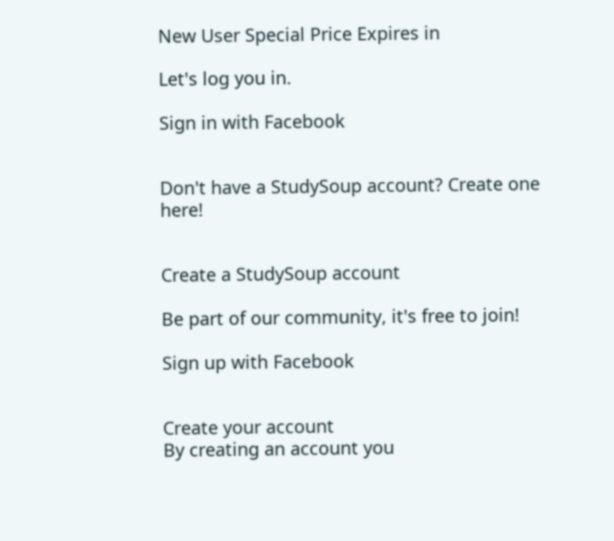New User Special Price Expires in

Let's log you in.

Sign in with Facebook


Don't have a StudySoup account? Create one here!


Create a StudySoup account

Be part of our community, it's free to join!

Sign up with Facebook


Create your account
By creating an account you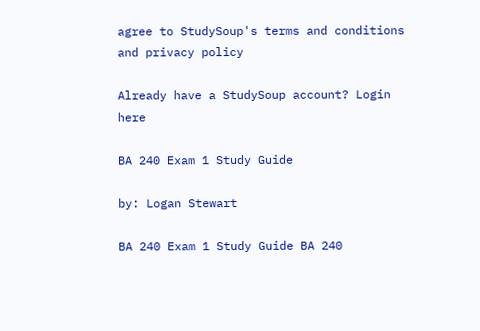agree to StudySoup's terms and conditions and privacy policy

Already have a StudySoup account? Login here

BA 240 Exam 1 Study Guide

by: Logan Stewart

BA 240 Exam 1 Study Guide BA 240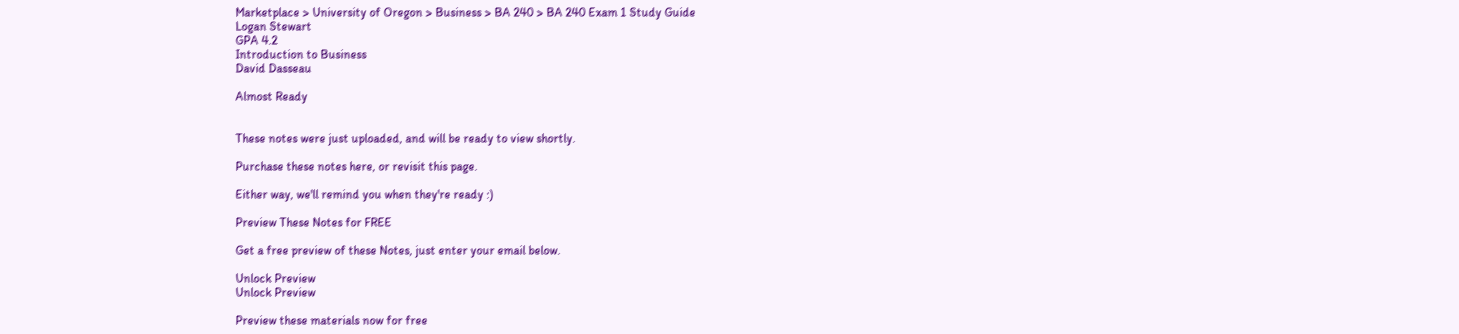Marketplace > University of Oregon > Business > BA 240 > BA 240 Exam 1 Study Guide
Logan Stewart
GPA 4.2
Introduction to Business
David Dasseau

Almost Ready


These notes were just uploaded, and will be ready to view shortly.

Purchase these notes here, or revisit this page.

Either way, we'll remind you when they're ready :)

Preview These Notes for FREE

Get a free preview of these Notes, just enter your email below.

Unlock Preview
Unlock Preview

Preview these materials now for free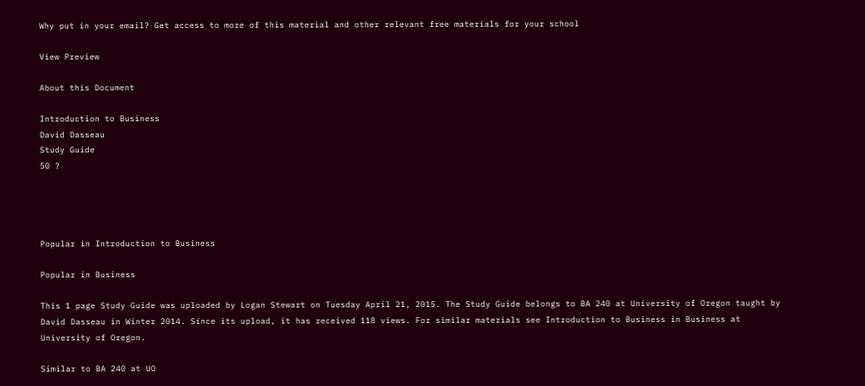Why put in your email? Get access to more of this material and other relevant free materials for your school

View Preview

About this Document

Introduction to Business
David Dasseau
Study Guide
50 ?




Popular in Introduction to Business

Popular in Business

This 1 page Study Guide was uploaded by Logan Stewart on Tuesday April 21, 2015. The Study Guide belongs to BA 240 at University of Oregon taught by David Dasseau in Winter 2014. Since its upload, it has received 118 views. For similar materials see Introduction to Business in Business at University of Oregon.

Similar to BA 240 at UO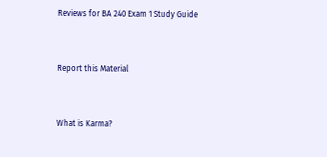Reviews for BA 240 Exam 1 Study Guide


Report this Material


What is Karma?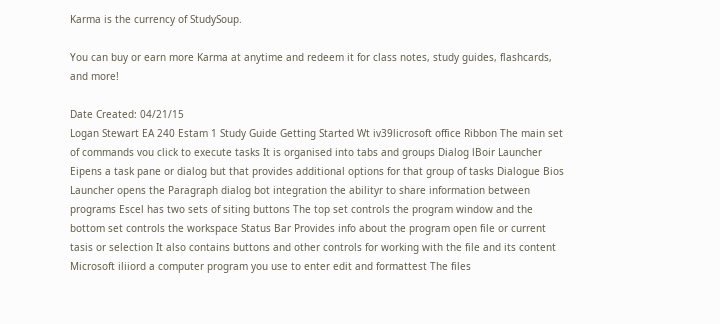Karma is the currency of StudySoup.

You can buy or earn more Karma at anytime and redeem it for class notes, study guides, flashcards, and more!

Date Created: 04/21/15
Logan Stewart EA 240 Estam 1 Study Guide Getting Started Wt iv39licrosoft office Ribbon The main set of commands vou click to execute tasks It is organised into tabs and groups Dialog lBoir Launcher Eipens a task pane or dialog but that provides additional options for that group of tasks Dialogue Bios Launcher opens the Paragraph dialog bot integration the abilityr to share information between programs Escel has two sets of siting buttons The top set controls the program window and the bottom set controls the workspace Status Bar Provides info about the program open file or current tasis or selection It also contains buttons and other controls for working with the file and its content Microsoft iliiord a computer program you use to enter edit and formattest The files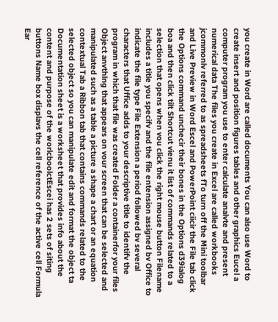you create in Word are called documents You can also use Word to create insert and position figures tables and other graphics Eucel a computer program you use to enter calculate analvte and present numerical data The files you create in Excel are called workbooks jcommonlv referred to as spreadsheets fTo turn off the Mini toolbar and Live Preview in Word Escel and PowerPoint ciicir the File tab click the Options command unchecir their bones in the Options d39ialog boa and then click tilt Shortcut vienu it list of commands related to a selection that opens when vou click the right mouse button Filename includes a title you specifv and the file entension assigned bv Office to indicate the file type File Extension a period followed bv several characters that Uffice adds to your descriptive title to identifv the program in which that file was created Folder a containerfor your files Object anvthlng that appears on vour screen that can be selected and manipulated such as a table a picture a shape a chart or an equation contextual Tab a Ribbon tab that contains commands related to the selected object so you can manipulate edit and format the object ta Documentation sheet is a worksheet that provides info about the content and purpose of the worlcboolctEscei has 2 sets of siting buttons Name box displavs the cell reference of the active cell Formula Ear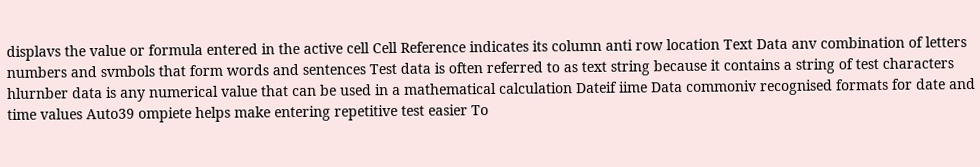displavs the value or formula entered in the active cell Cell Reference indicates its column anti row location Text Data anv combination of letters numbers and svmbols that form words and sentences Test data is often referred to as text string because it contains a string of test characters hlurnber data is any numerical value that can be used in a mathematical calculation Dateif iime Data commoniv recognised formats for date and time values Auto39 ompiete helps make entering repetitive test easier To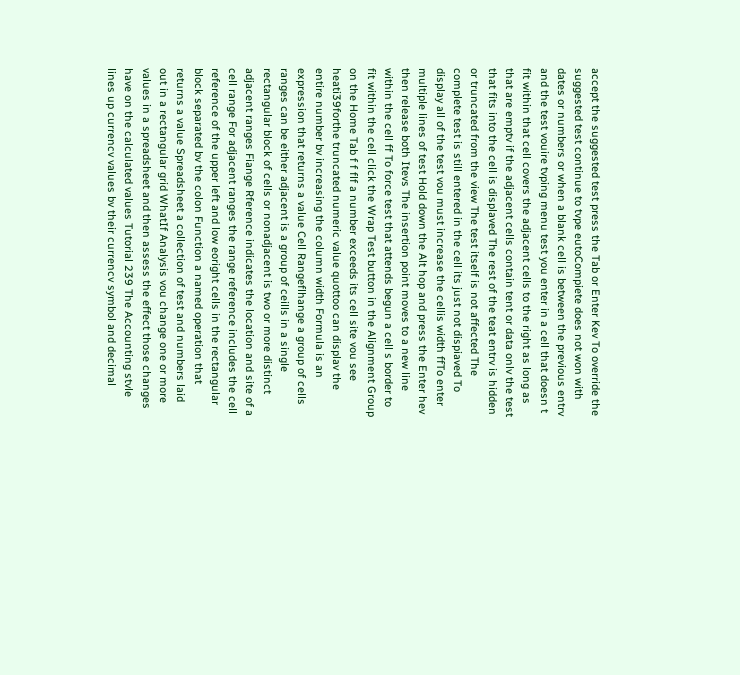accept the suggested test press the Tab or Enter Kev To override the suggested test continue to tvpe eutoCompiete does not won with dates or numbers or when a blank cell is between the previous entrv and the test vouire tvping menu test you enter in a cell that doesn t fit within that cell covers the adjacent cells to the right as long as that are emptv if the adjacent cells contain tent or data onlv the test that fits into the cell is displaved The rest of the teat entrv is hidden or truncated from the view The test itself is not affected The complete test is still entered in the cell its just not dispiaved To display all of the test vou must increase the cellis width ffTo enter multiple lines of test Hold down the Alt hop and press the Enter hev then release both Itevs The insertion point moves to a new line within the cell ff To force test that attends begun a cell s border to fit within the cell click the Wrap Test button in the Alignment Group on the Home Tab f f flf a number exceeds its cell site vou see heati39forthe truncated numeric value quottoo can displav the entire number bv increasing the column width Formula is an expression that returns a value Cell Rangeflhange a group of cells ranges can be either adjacent is a group of ceills in a single rectangular block of cells or nonadjacent is two or more distinct adjacent ranges Fiange Rference indicates the location and site of a cell range For adjacent ranges the range reference includes the cell reference of the upper left and low eoright cells in the rectangular block separated bv the colon Function a named operation that returns a value Spreadsheet a collection of test and numbers laid out in a rectangular grid WhatIf Analysis vou change one or more values in a spreadsheet and then assess the effect those changes have on the calculated values Tutorial 239 The Accounting stvle lines up currencv values bv their currencv symbol and decimal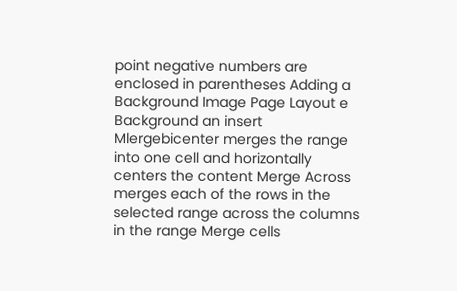point negative numbers are enclosed in parentheses Adding a Background Image Page Layout e Background an insert Mlergebicenter merges the range into one cell and horizontally centers the content Merge Across merges each of the rows in the selected range across the columns in the range Merge cells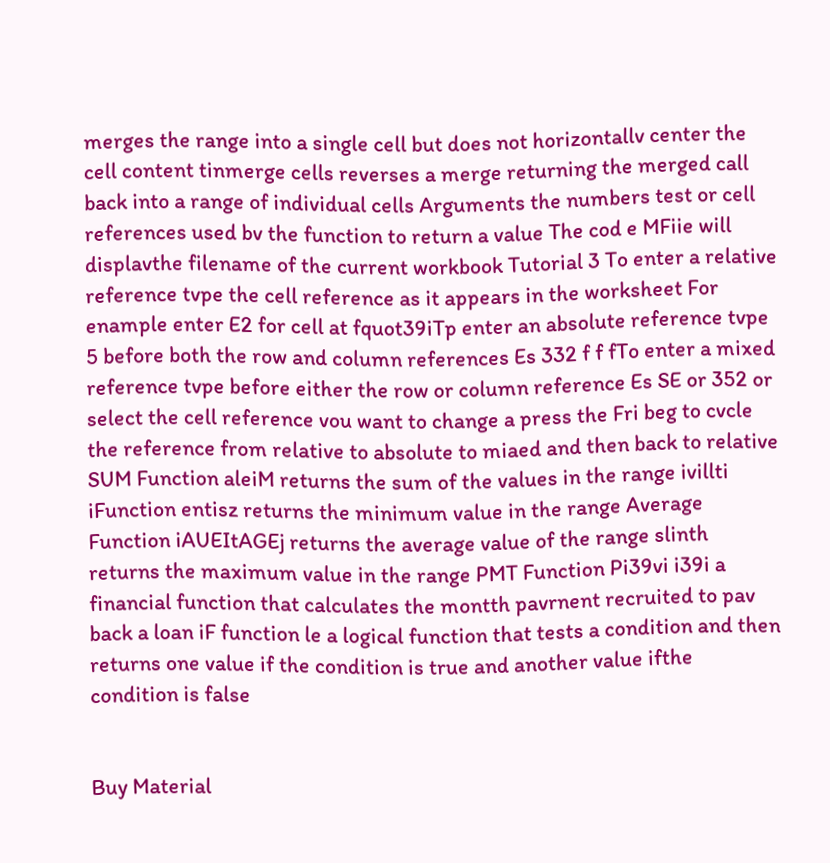merges the range into a single cell but does not horizontallv center the cell content tinmerge cells reverses a merge returning the merged call back into a range of individual cells Arguments the numbers test or cell references used bv the function to return a value The cod e MFiie will displavthe filename of the current workbook Tutorial 3 To enter a relative reference tvpe the cell reference as it appears in the worksheet For enample enter E2 for cell at fquot39iTp enter an absolute reference tvpe 5 before both the row and column references Es 332 f f fTo enter a mixed reference tvpe before either the row or column reference Es SE or 352 or select the cell reference vou want to change a press the Fri beg to cvcle the reference from relative to absolute to miaed and then back to relative SUM Function aleiM returns the sum of the values in the range ivillti iFunction entisz returns the minimum value in the range Average Function iAUEItAGEj returns the average value of the range slinth returns the maximum value in the range PMT Function Pi39vi i39i a financial function that calculates the montth pavrnent recruited to pav back a loan iF function le a logical function that tests a condition and then returns one value if the condition is true and another value ifthe condition is false


Buy Material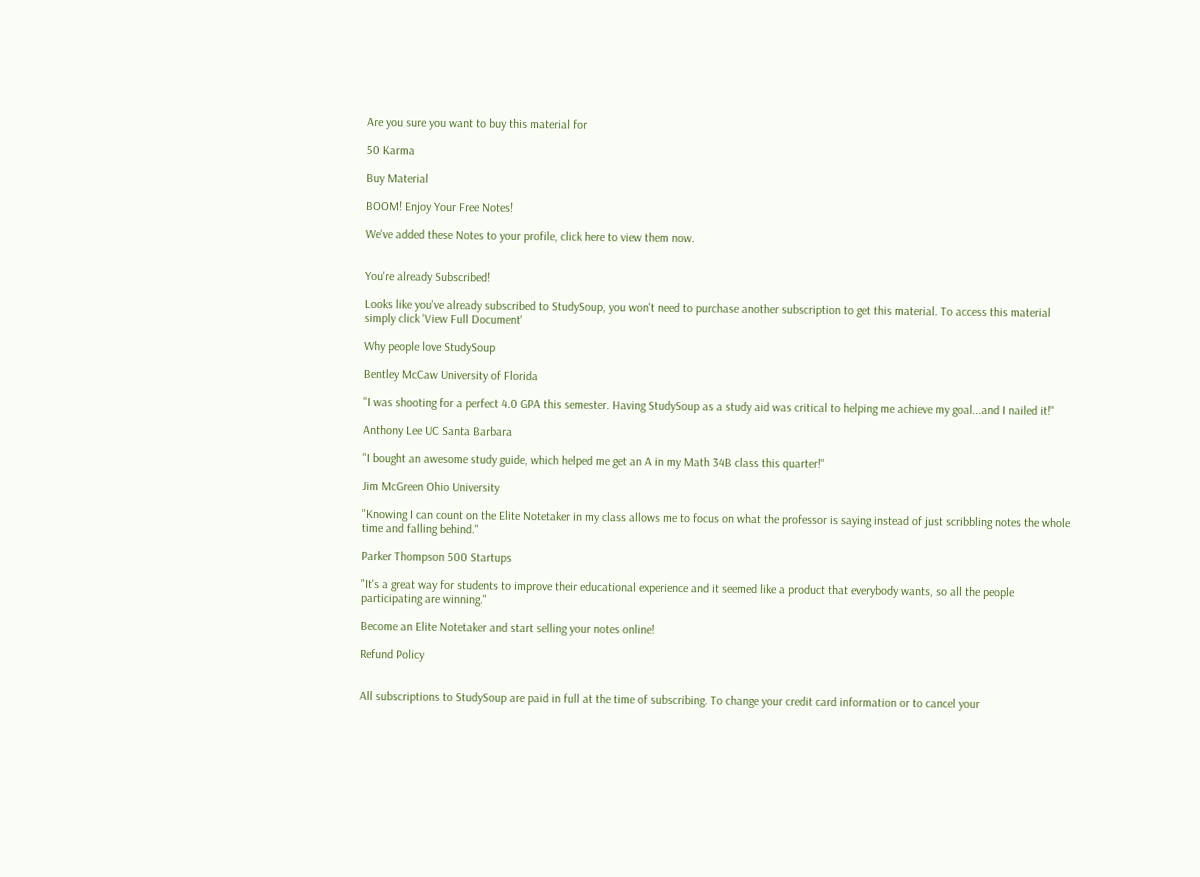Are you sure you want to buy this material for

50 Karma

Buy Material

BOOM! Enjoy Your Free Notes!

We've added these Notes to your profile, click here to view them now.


You're already Subscribed!

Looks like you've already subscribed to StudySoup, you won't need to purchase another subscription to get this material. To access this material simply click 'View Full Document'

Why people love StudySoup

Bentley McCaw University of Florida

"I was shooting for a perfect 4.0 GPA this semester. Having StudySoup as a study aid was critical to helping me achieve my goal...and I nailed it!"

Anthony Lee UC Santa Barbara

"I bought an awesome study guide, which helped me get an A in my Math 34B class this quarter!"

Jim McGreen Ohio University

"Knowing I can count on the Elite Notetaker in my class allows me to focus on what the professor is saying instead of just scribbling notes the whole time and falling behind."

Parker Thompson 500 Startups

"It's a great way for students to improve their educational experience and it seemed like a product that everybody wants, so all the people participating are winning."

Become an Elite Notetaker and start selling your notes online!

Refund Policy


All subscriptions to StudySoup are paid in full at the time of subscribing. To change your credit card information or to cancel your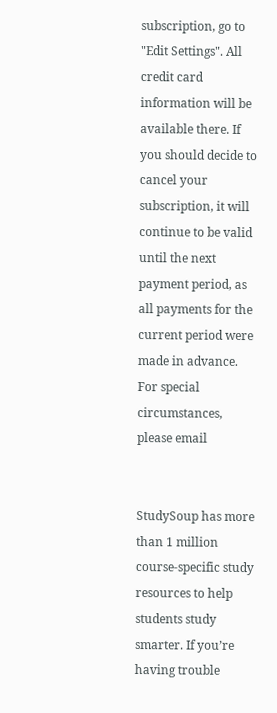subscription, go to "Edit Settings". All credit card information will be available there. If you should decide to cancel your subscription, it will continue to be valid until the next payment period, as all payments for the current period were made in advance. For special circumstances, please email


StudySoup has more than 1 million course-specific study resources to help students study smarter. If you’re having trouble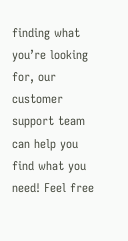finding what you’re looking for, our customer support team can help you find what you need! Feel free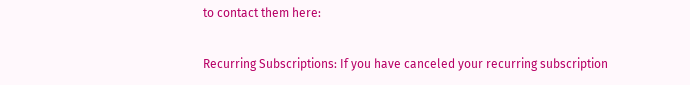to contact them here:

Recurring Subscriptions: If you have canceled your recurring subscription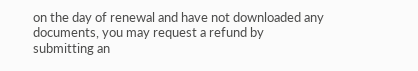on the day of renewal and have not downloaded any documents, you may request a refund by submitting an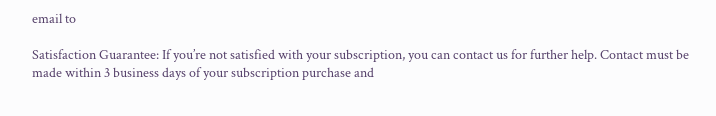email to

Satisfaction Guarantee: If you’re not satisfied with your subscription, you can contact us for further help. Contact must be made within 3 business days of your subscription purchase and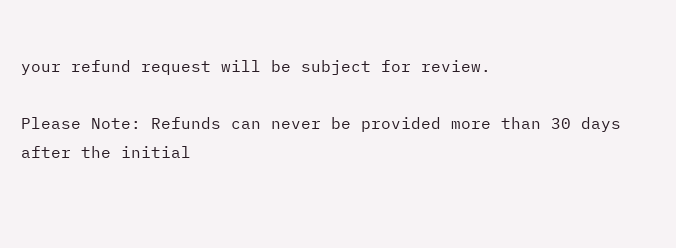your refund request will be subject for review.

Please Note: Refunds can never be provided more than 30 days after the initial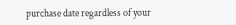purchase date regardless of your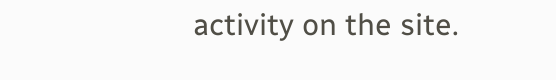activity on the site.